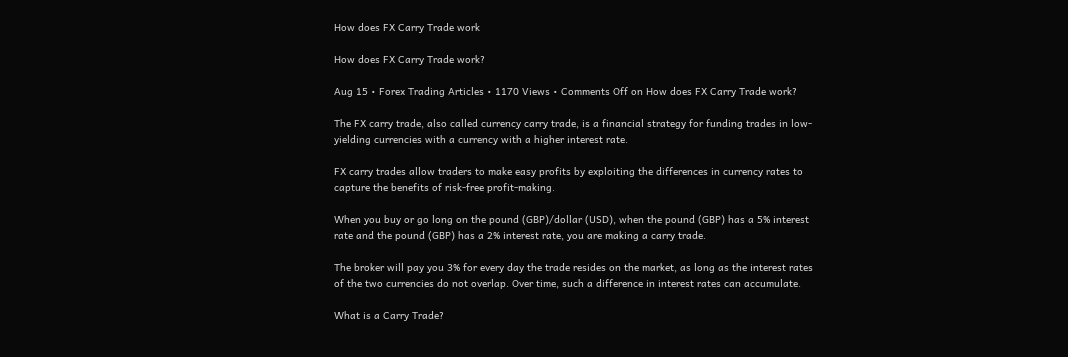How does FX Carry Trade work

How does FX Carry Trade work?

Aug 15 • Forex Trading Articles • 1170 Views • Comments Off on How does FX Carry Trade work?

The FX carry trade, also called currency carry trade, is a financial strategy for funding trades in low-yielding currencies with a currency with a higher interest rate.

FX carry trades allow traders to make easy profits by exploiting the differences in currency rates to capture the benefits of risk-free profit-making.

When you buy or go long on the pound (GBP)/dollar (USD), when the pound (GBP) has a 5% interest rate and the pound (GBP) has a 2% interest rate, you are making a carry trade.

The broker will pay you 3% for every day the trade resides on the market, as long as the interest rates of the two currencies do not overlap. Over time, such a difference in interest rates can accumulate.

What is a Carry Trade?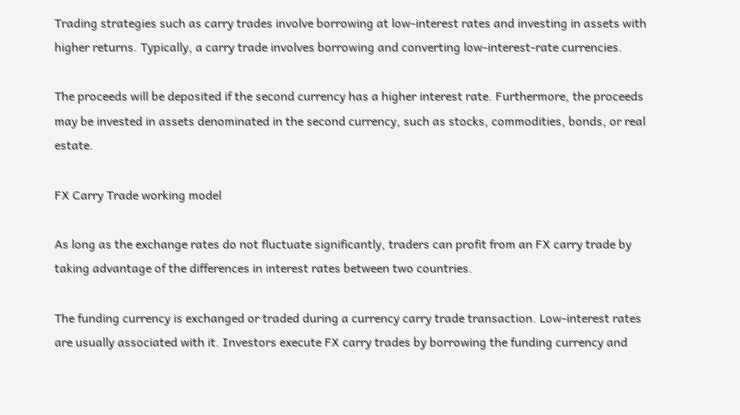Trading strategies such as carry trades involve borrowing at low-interest rates and investing in assets with higher returns. Typically, a carry trade involves borrowing and converting low-interest-rate currencies.

The proceeds will be deposited if the second currency has a higher interest rate. Furthermore, the proceeds may be invested in assets denominated in the second currency, such as stocks, commodities, bonds, or real estate.

FX Carry Trade working model

As long as the exchange rates do not fluctuate significantly, traders can profit from an FX carry trade by taking advantage of the differences in interest rates between two countries.

The funding currency is exchanged or traded during a currency carry trade transaction. Low-interest rates are usually associated with it. Investors execute FX carry trades by borrowing the funding currency and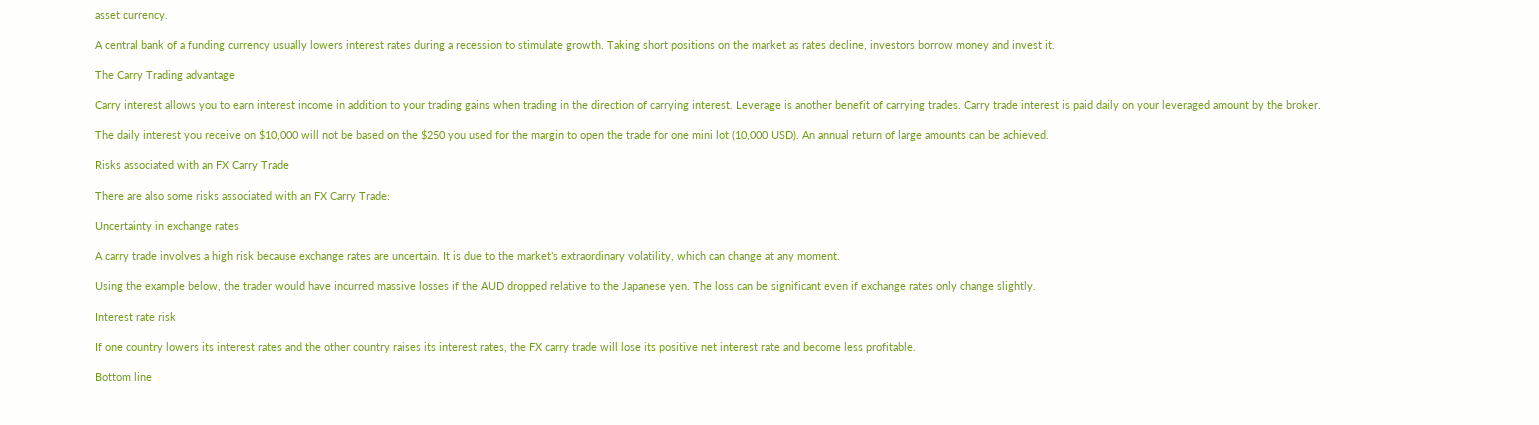asset currency.

A central bank of a funding currency usually lowers interest rates during a recession to stimulate growth. Taking short positions on the market as rates decline, investors borrow money and invest it.

The Carry Trading advantage

Carry interest allows you to earn interest income in addition to your trading gains when trading in the direction of carrying interest. Leverage is another benefit of carrying trades. Carry trade interest is paid daily on your leveraged amount by the broker.

The daily interest you receive on $10,000 will not be based on the $250 you used for the margin to open the trade for one mini lot (10,000 USD). An annual return of large amounts can be achieved.

Risks associated with an FX Carry Trade

There are also some risks associated with an FX Carry Trade:

Uncertainty in exchange rates

A carry trade involves a high risk because exchange rates are uncertain. It is due to the market’s extraordinary volatility, which can change at any moment.

Using the example below, the trader would have incurred massive losses if the AUD dropped relative to the Japanese yen. The loss can be significant even if exchange rates only change slightly.

Interest rate risk

If one country lowers its interest rates and the other country raises its interest rates, the FX carry trade will lose its positive net interest rate and become less profitable.

Bottom line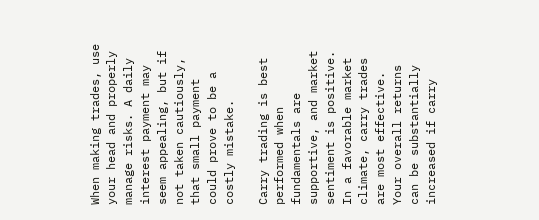When making trades, use your head and properly manage risks. A daily interest payment may seem appealing, but if not taken cautiously, that small payment could prove to be a costly mistake.

Carry trading is best performed when fundamentals are supportive, and market sentiment is positive. In a favorable market climate, carry trades are most effective. Your overall returns can be substantially increased if carry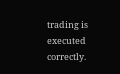trading is executed correctly.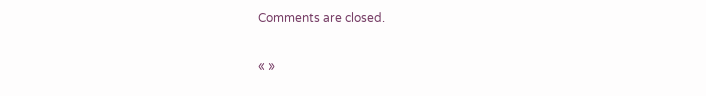Comments are closed.

« »